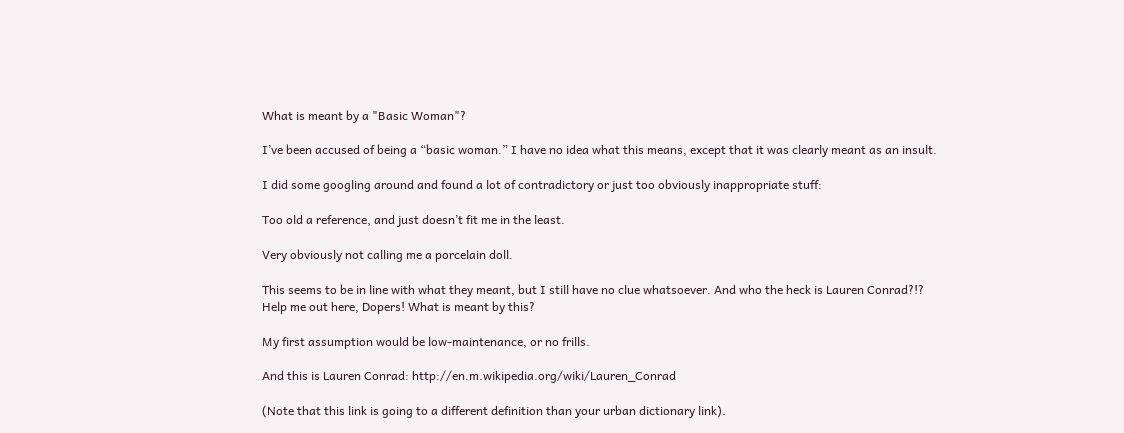What is meant by a "Basic Woman"?

I’ve been accused of being a “basic woman.” I have no idea what this means, except that it was clearly meant as an insult.

I did some googling around and found a lot of contradictory or just too obviously inappropriate stuff:

Too old a reference, and just doesn’t fit me in the least.

Very obviously not calling me a porcelain doll.

This seems to be in line with what they meant, but I still have no clue whatsoever. And who the heck is Lauren Conrad?!?
Help me out here, Dopers! What is meant by this?

My first assumption would be low-maintenance, or no frills.

And this is Lauren Conrad: http://en.m.wikipedia.org/wiki/Lauren_Conrad

(Note that this link is going to a different definition than your urban dictionary link).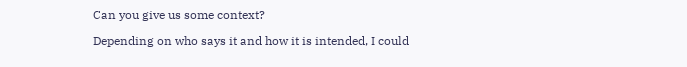Can you give us some context?

Depending on who says it and how it is intended, I could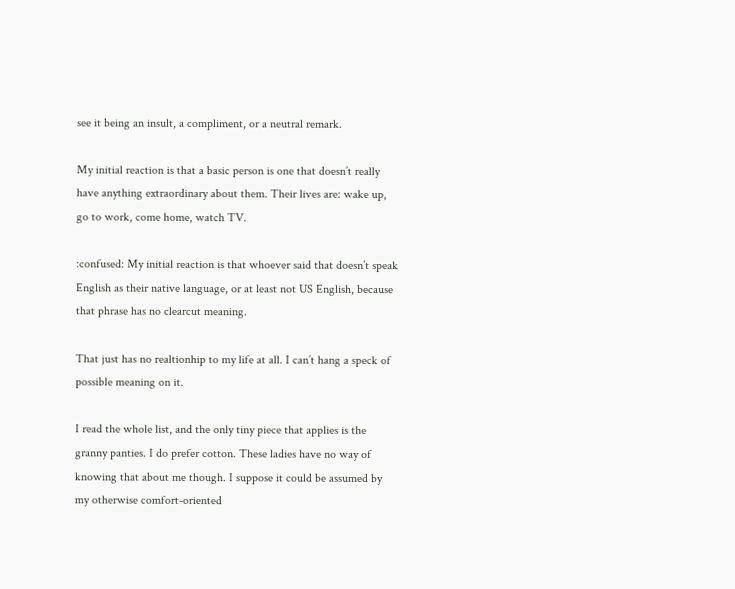see it being an insult, a compliment, or a neutral remark.

My initial reaction is that a basic person is one that doesn’t really have anything extraordinary about them. Their lives are: wake up, go to work, come home, watch TV.

:confused: My initial reaction is that whoever said that doesn’t speak English as their native language, or at least not US English, because that phrase has no clearcut meaning.

That just has no realtionhip to my life at all. I can’t hang a speck of possible meaning on it.

I read the whole list, and the only tiny piece that applies is the granny panties. I do prefer cotton. These ladies have no way of knowing that about me though. I suppose it could be assumed by my otherwise comfort-oriented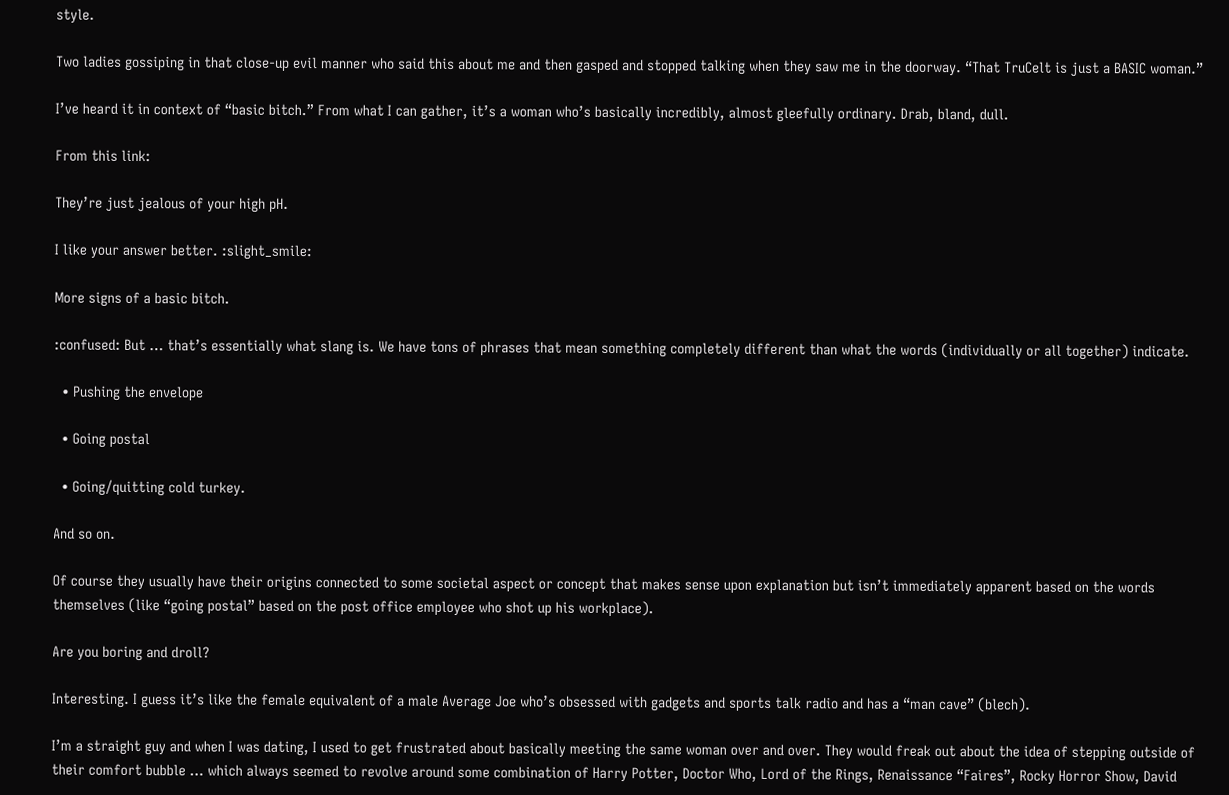style.

Two ladies gossiping in that close-up evil manner who said this about me and then gasped and stopped talking when they saw me in the doorway. “That TruCelt is just a BASIC woman.”

I’ve heard it in context of “basic bitch.” From what I can gather, it’s a woman who’s basically incredibly, almost gleefully ordinary. Drab, bland, dull.

From this link:

They’re just jealous of your high pH.

I like your answer better. :slight_smile:

More signs of a basic bitch.

:confused: But … that’s essentially what slang is. We have tons of phrases that mean something completely different than what the words (individually or all together) indicate.

  • Pushing the envelope

  • Going postal

  • Going/quitting cold turkey.

And so on.

Of course they usually have their origins connected to some societal aspect or concept that makes sense upon explanation but isn’t immediately apparent based on the words themselves (like “going postal” based on the post office employee who shot up his workplace).

Are you boring and droll?

Interesting. I guess it’s like the female equivalent of a male Average Joe who’s obsessed with gadgets and sports talk radio and has a “man cave” (blech).

I’m a straight guy and when I was dating, I used to get frustrated about basically meeting the same woman over and over. They would freak out about the idea of stepping outside of their comfort bubble … which always seemed to revolve around some combination of Harry Potter, Doctor Who, Lord of the Rings, Renaissance “Faires”, Rocky Horror Show, David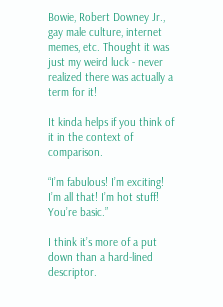Bowie, Robert Downey Jr., gay male culture, internet memes, etc. Thought it was just my weird luck - never realized there was actually a term for it!

It kinda helps if you think of it in the context of comparison.

“I’m fabulous! I’m exciting! I’m all that! I’m hot stuff! You’re basic.”

I think it’s more of a put down than a hard-lined descriptor.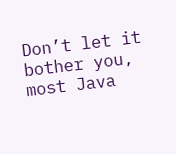Don’t let it bother you, most Java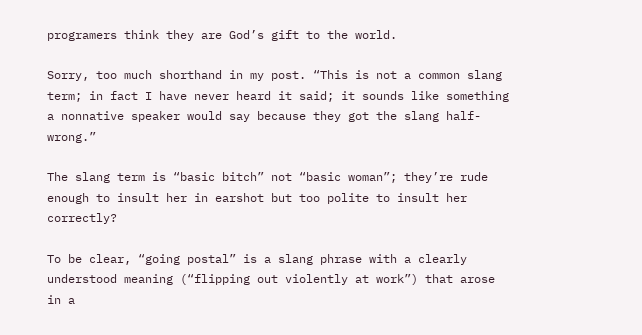programers think they are God’s gift to the world.

Sorry, too much shorthand in my post. “This is not a common slang term; in fact I have never heard it said; it sounds like something a nonnative speaker would say because they got the slang half-wrong.”

The slang term is “basic bitch” not “basic woman”; they’re rude enough to insult her in earshot but too polite to insult her correctly?

To be clear, “going postal” is a slang phrase with a clearly understood meaning (“flipping out violently at work”) that arose in a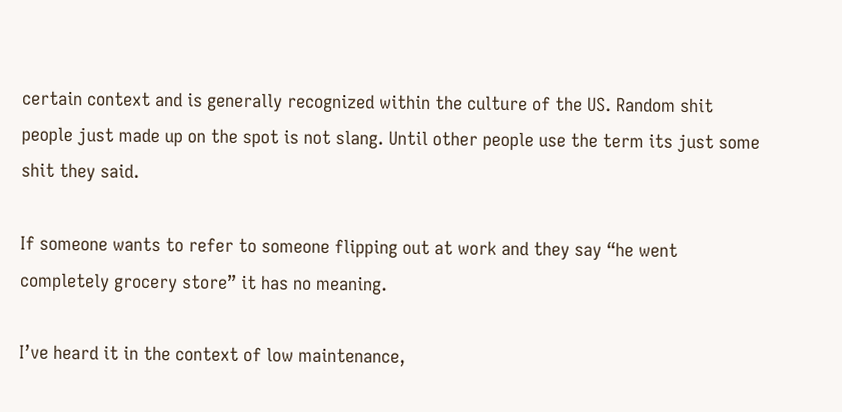certain context and is generally recognized within the culture of the US. Random shit people just made up on the spot is not slang. Until other people use the term its just some shit they said.

If someone wants to refer to someone flipping out at work and they say “he went completely grocery store” it has no meaning.

I’ve heard it in the context of low maintenance,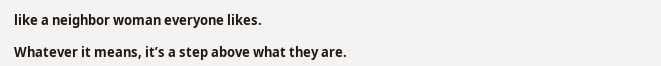like a neighbor woman everyone likes.

Whatever it means, it’s a step above what they are.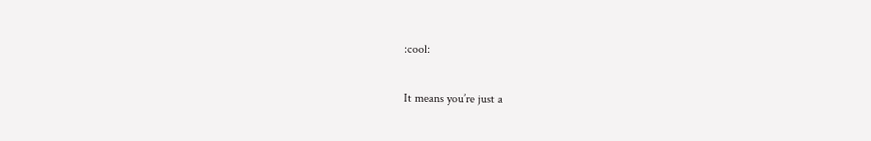:cool:

It means you’re just a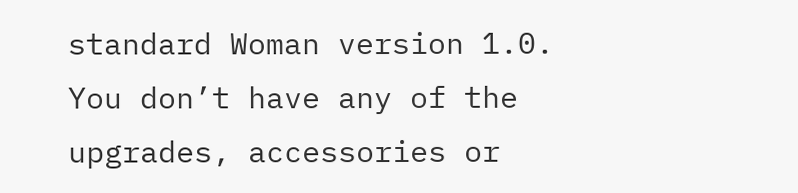standard Woman version 1.0. You don’t have any of the upgrades, accessories or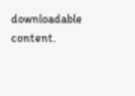downloadable content.